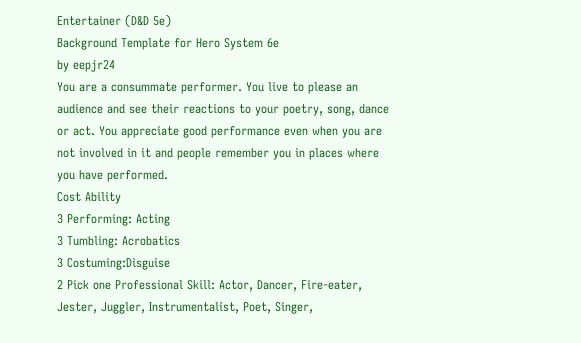Entertainer (D&D 5e)
Background Template for Hero System 6e
by eepjr24
You are a consummate performer. You live to please an audience and see their reactions to your poetry, song, dance or act. You appreciate good performance even when you are not involved in it and people remember you in places where you have performed.
Cost Ability
3 Performing: Acting
3 Tumbling: Acrobatics
3 Costuming:Disguise
2 Pick one Professional Skill: Actor, Dancer, Fire-eater, Jester, Juggler, Instrumentalist, Poet, Singer,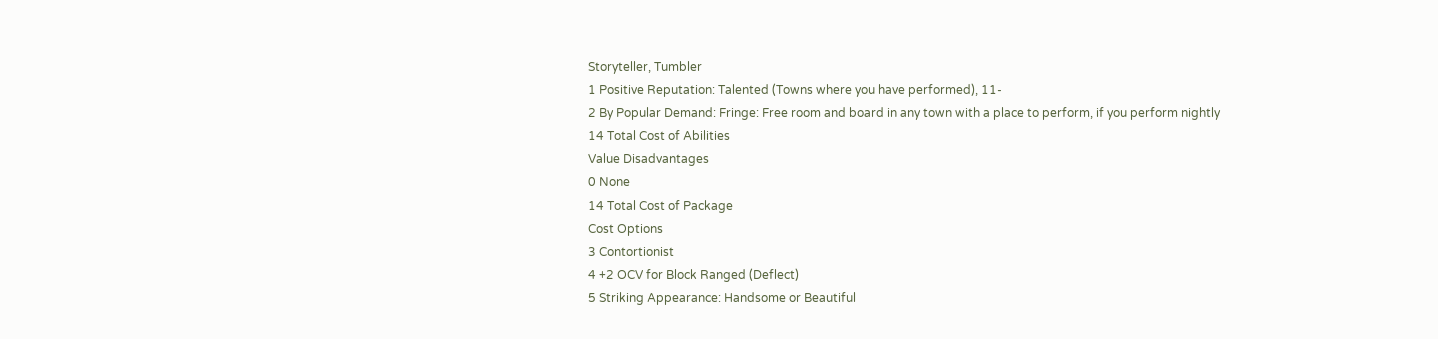Storyteller, Tumbler
1 Positive Reputation: Talented (Towns where you have performed), 11-
2 By Popular Demand: Fringe: Free room and board in any town with a place to perform, if you perform nightly
14 Total Cost of Abilities
Value Disadvantages
0 None
14 Total Cost of Package
Cost Options
3 Contortionist
4 +2 OCV for Block Ranged (Deflect)
5 Striking Appearance: Handsome or Beautiful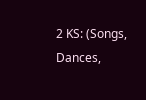2 KS: (Songs, Dances,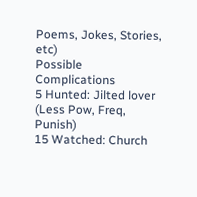Poems, Jokes, Stories, etc)
Possible Complications
5 Hunted: Jilted lover (Less Pow, Freq, Punish)
15 Watched: Church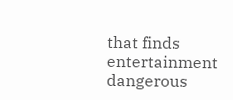that finds entertainment dangerous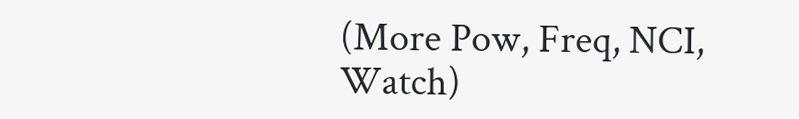(More Pow, Freq, NCI, Watch)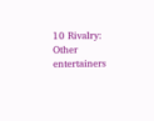10 Rivalry: Other entertainers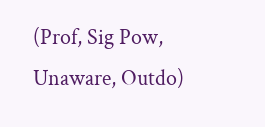(Prof, Sig Pow, Unaware, Outdo)